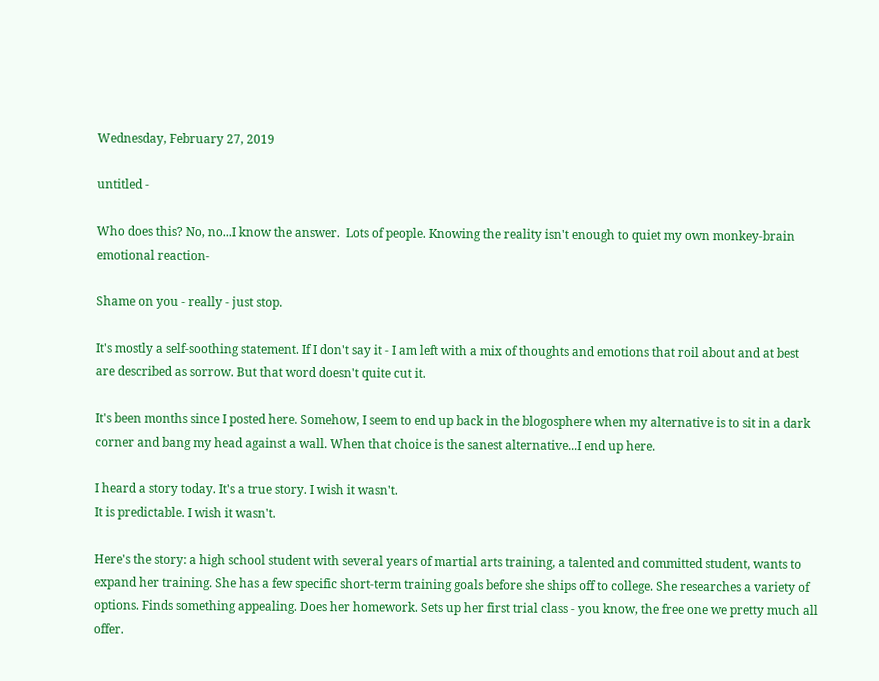Wednesday, February 27, 2019

untitled -

Who does this? No, no...I know the answer.  Lots of people. Knowing the reality isn't enough to quiet my own monkey-brain emotional reaction-

Shame on you - really - just stop.

It's mostly a self-soothing statement. If I don't say it - I am left with a mix of thoughts and emotions that roil about and at best are described as sorrow. But that word doesn't quite cut it.

It's been months since I posted here. Somehow, I seem to end up back in the blogosphere when my alternative is to sit in a dark corner and bang my head against a wall. When that choice is the sanest alternative...I end up here.

I heard a story today. It's a true story. I wish it wasn't.
It is predictable. I wish it wasn't.

Here's the story: a high school student with several years of martial arts training, a talented and committed student, wants to expand her training. She has a few specific short-term training goals before she ships off to college. She researches a variety of options. Finds something appealing. Does her homework. Sets up her first trial class - you know, the free one we pretty much all offer.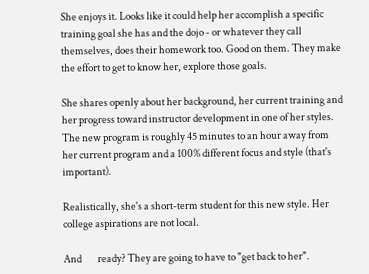She enjoys it. Looks like it could help her accomplish a specific training goal she has and the dojo - or whatever they call themselves, does their homework too. Good on them. They make the effort to get to know her, explore those goals.

She shares openly about her background, her current training and her progress toward instructor development in one of her styles. The new program is roughly 45 minutes to an hour away from her current program and a 100% different focus and style (that's important).

Realistically, she's a short-term student for this new style. Her college aspirations are not local.

And        ready? They are going to have to "get back to her".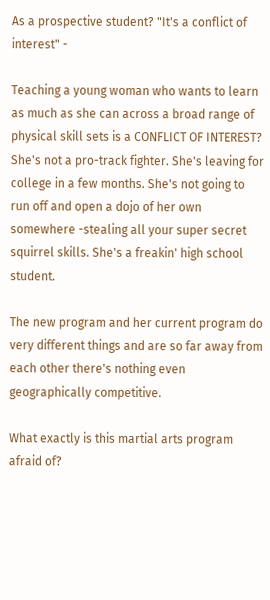As a prospective student? "It's a conflict of interest" -

Teaching a young woman who wants to learn as much as she can across a broad range of physical skill sets is a CONFLICT OF INTEREST? She's not a pro-track fighter. She's leaving for college in a few months. She's not going to run off and open a dojo of her own somewhere -stealing all your super secret squirrel skills. She's a freakin' high school student.

The new program and her current program do very different things and are so far away from each other there's nothing even geographically competitive.

What exactly is this martial arts program afraid of?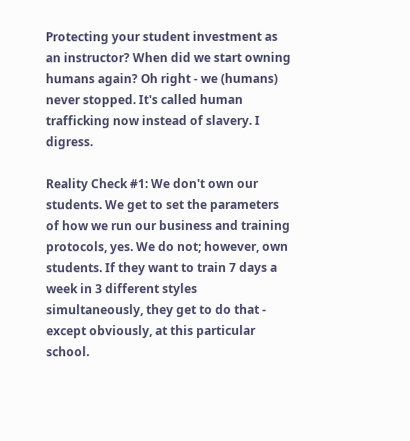Protecting your student investment as an instructor? When did we start owning humans again? Oh right - we (humans) never stopped. It's called human trafficking now instead of slavery. I digress.

Reality Check #1: We don't own our students. We get to set the parameters of how we run our business and training protocols, yes. We do not; however, own students. If they want to train 7 days a week in 3 different styles simultaneously, they get to do that - except obviously, at this particular school.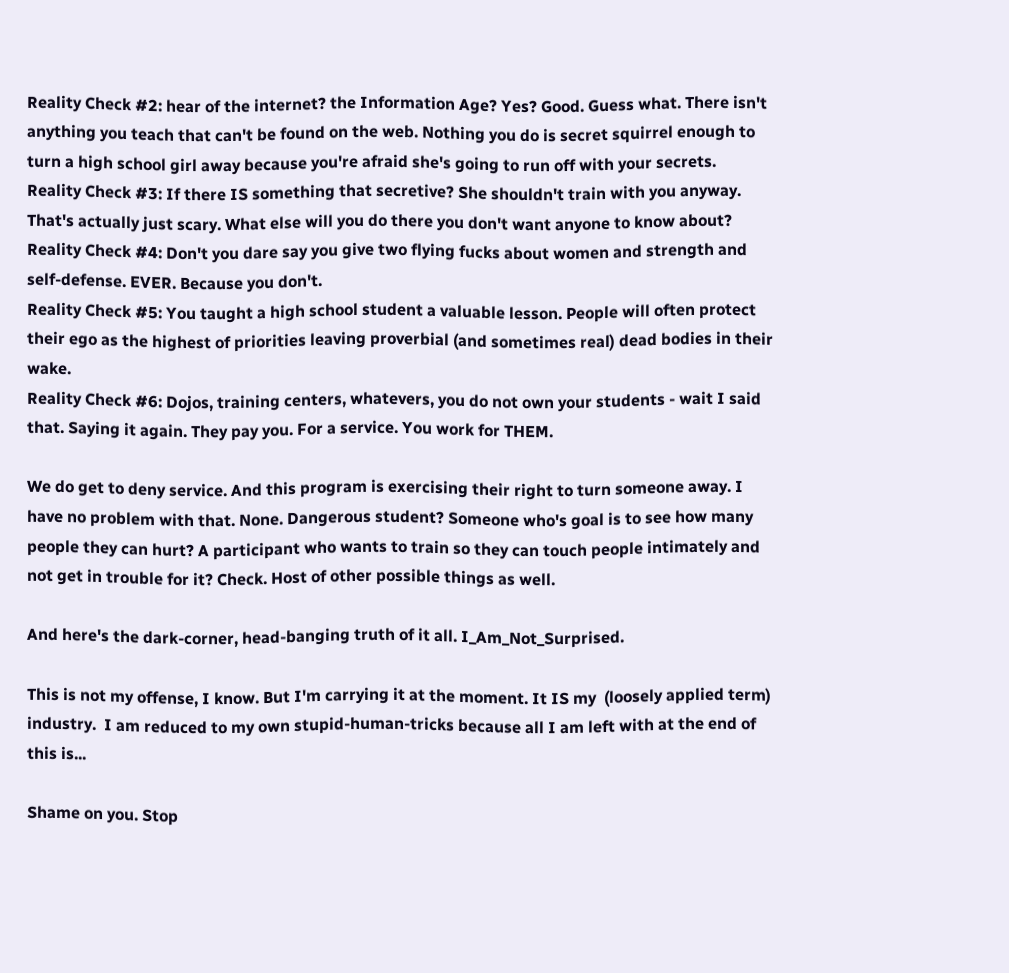Reality Check #2: hear of the internet? the Information Age? Yes? Good. Guess what. There isn't anything you teach that can't be found on the web. Nothing you do is secret squirrel enough to turn a high school girl away because you're afraid she's going to run off with your secrets.
Reality Check #3: If there IS something that secretive? She shouldn't train with you anyway. That's actually just scary. What else will you do there you don't want anyone to know about?
Reality Check #4: Don't you dare say you give two flying fucks about women and strength and self-defense. EVER. Because you don't.
Reality Check #5: You taught a high school student a valuable lesson. People will often protect their ego as the highest of priorities leaving proverbial (and sometimes real) dead bodies in their wake.
Reality Check #6: Dojos, training centers, whatevers, you do not own your students - wait I said that. Saying it again. They pay you. For a service. You work for THEM.

We do get to deny service. And this program is exercising their right to turn someone away. I have no problem with that. None. Dangerous student? Someone who's goal is to see how many people they can hurt? A participant who wants to train so they can touch people intimately and not get in trouble for it? Check. Host of other possible things as well.

And here's the dark-corner, head-banging truth of it all. I_Am_Not_Surprised.

This is not my offense, I know. But I'm carrying it at the moment. It IS my  (loosely applied term) industry.  I am reduced to my own stupid-human-tricks because all I am left with at the end of this is...

Shame on you. Stop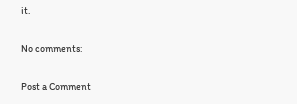it.

No comments:

Post a Comment